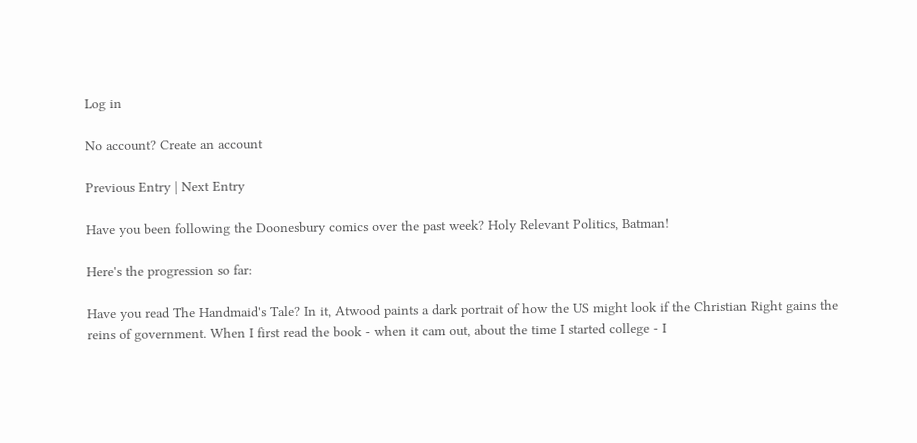Log in

No account? Create an account

Previous Entry | Next Entry

Have you been following the Doonesbury comics over the past week? Holy Relevant Politics, Batman!

Here's the progression so far:

Have you read The Handmaid's Tale? In it, Atwood paints a dark portrait of how the US might look if the Christian Right gains the reins of government. When I first read the book - when it cam out, about the time I started college - I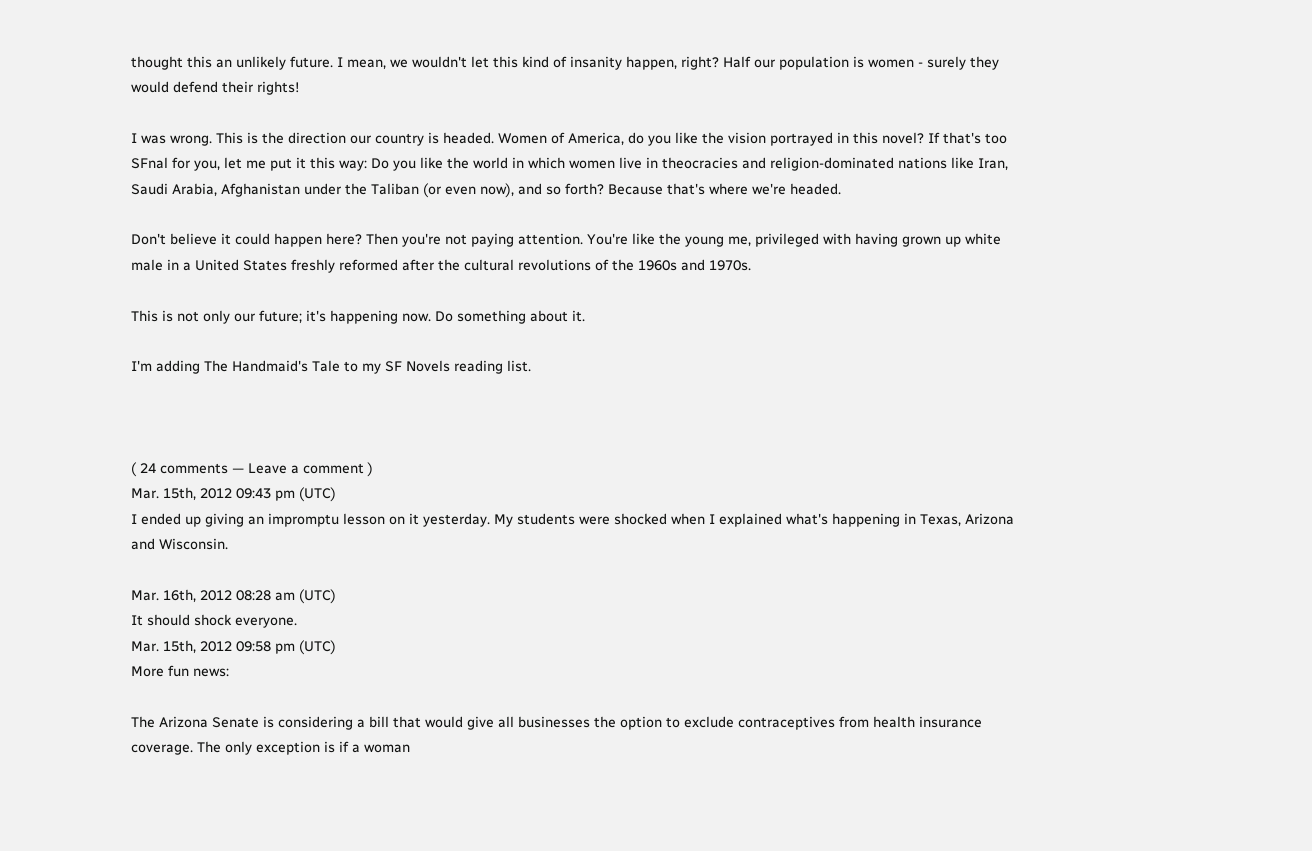thought this an unlikely future. I mean, we wouldn't let this kind of insanity happen, right? Half our population is women - surely they would defend their rights!

I was wrong. This is the direction our country is headed. Women of America, do you like the vision portrayed in this novel? If that's too SFnal for you, let me put it this way: Do you like the world in which women live in theocracies and religion-dominated nations like Iran, Saudi Arabia, Afghanistan under the Taliban (or even now), and so forth? Because that's where we're headed.

Don't believe it could happen here? Then you're not paying attention. You're like the young me, privileged with having grown up white male in a United States freshly reformed after the cultural revolutions of the 1960s and 1970s.

This is not only our future; it's happening now. Do something about it.

I'm adding The Handmaid's Tale to my SF Novels reading list.



( 24 comments — Leave a comment )
Mar. 15th, 2012 09:43 pm (UTC)
I ended up giving an impromptu lesson on it yesterday. My students were shocked when I explained what's happening in Texas, Arizona and Wisconsin.

Mar. 16th, 2012 08:28 am (UTC)
It should shock everyone.
Mar. 15th, 2012 09:58 pm (UTC)
More fun news:

The Arizona Senate is considering a bill that would give all businesses the option to exclude contraceptives from health insurance coverage. The only exception is if a woman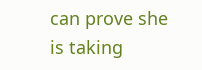can prove she is taking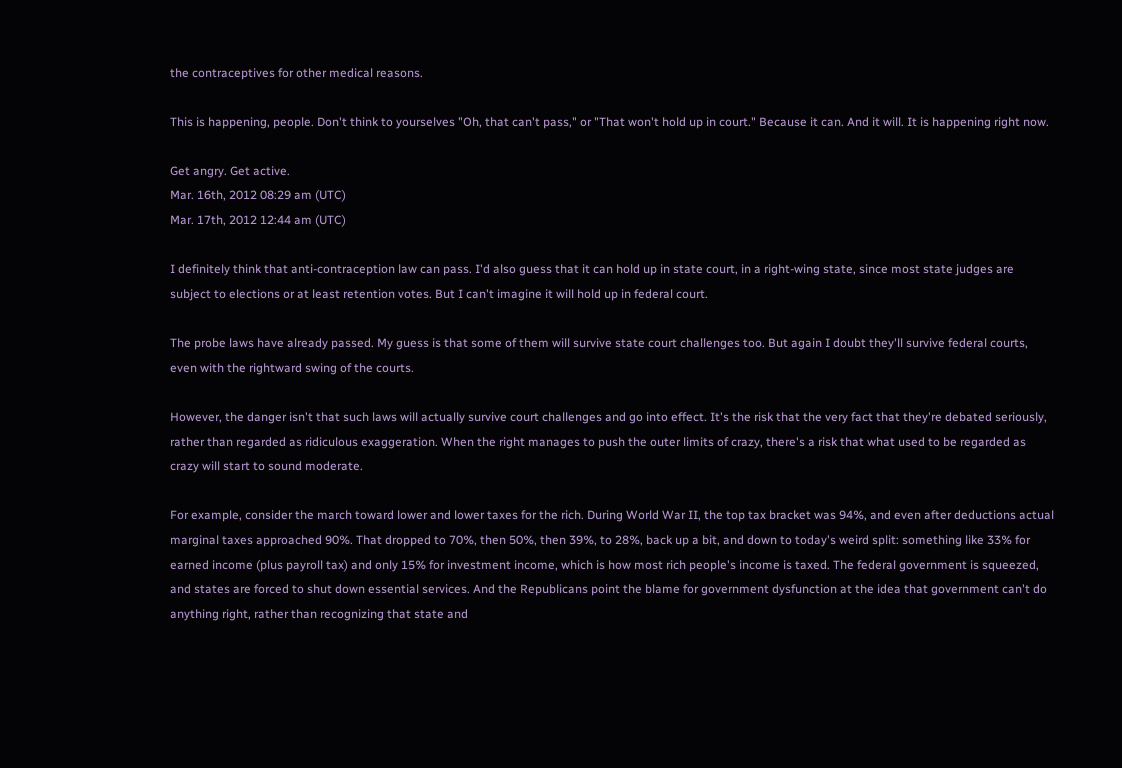the contraceptives for other medical reasons.

This is happening, people. Don't think to yourselves "Oh, that can't pass," or "That won't hold up in court." Because it can. And it will. It is happening right now.

Get angry. Get active.
Mar. 16th, 2012 08:29 am (UTC)
Mar. 17th, 2012 12:44 am (UTC)

I definitely think that anti-contraception law can pass. I'd also guess that it can hold up in state court, in a right-wing state, since most state judges are subject to elections or at least retention votes. But I can't imagine it will hold up in federal court.

The probe laws have already passed. My guess is that some of them will survive state court challenges too. But again I doubt they'll survive federal courts, even with the rightward swing of the courts.

However, the danger isn't that such laws will actually survive court challenges and go into effect. It's the risk that the very fact that they're debated seriously, rather than regarded as ridiculous exaggeration. When the right manages to push the outer limits of crazy, there's a risk that what used to be regarded as crazy will start to sound moderate.

For example, consider the march toward lower and lower taxes for the rich. During World War II, the top tax bracket was 94%, and even after deductions actual marginal taxes approached 90%. That dropped to 70%, then 50%, then 39%, to 28%, back up a bit, and down to today's weird split: something like 33% for earned income (plus payroll tax) and only 15% for investment income, which is how most rich people's income is taxed. The federal government is squeezed, and states are forced to shut down essential services. And the Republicans point the blame for government dysfunction at the idea that government can't do anything right, rather than recognizing that state and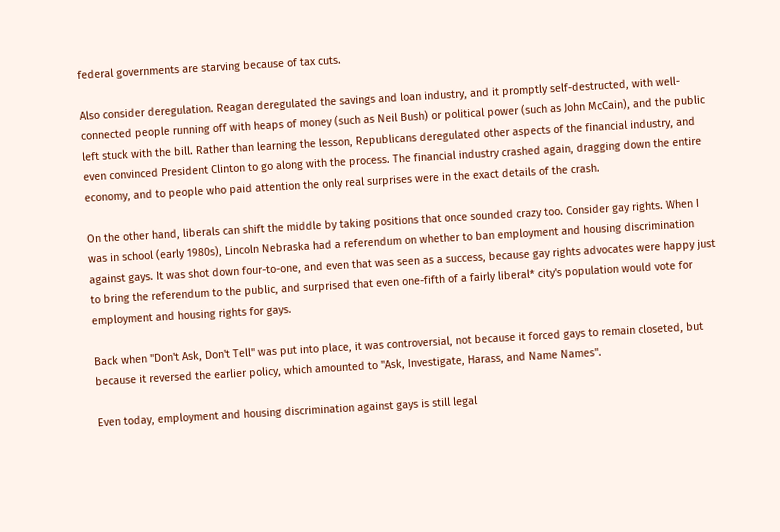federal governments are starving because of tax cuts.

Also consider deregulation. Reagan deregulated the savings and loan industry, and it promptly self-destructed, with well-connected people running off with heaps of money (such as Neil Bush) or political power (such as John McCain), and the public left stuck with the bill. Rather than learning the lesson, Republicans deregulated other aspects of the financial industry, and even convinced President Clinton to go along with the process. The financial industry crashed again, dragging down the entire economy, and to people who paid attention the only real surprises were in the exact details of the crash.

On the other hand, liberals can shift the middle by taking positions that once sounded crazy too. Consider gay rights. When I was in school (early 1980s), Lincoln Nebraska had a referendum on whether to ban employment and housing discrimination against gays. It was shot down four-to-one, and even that was seen as a success, because gay rights advocates were happy just to bring the referendum to the public, and surprised that even one-fifth of a fairly liberal* city's population would vote for employment and housing rights for gays.

Back when "Don't Ask, Don't Tell" was put into place, it was controversial, not because it forced gays to remain closeted, but because it reversed the earlier policy, which amounted to "Ask, Investigate, Harass, and Name Names".

Even today, employment and housing discrimination against gays is still legal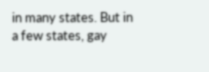in many states. But in a few states, gay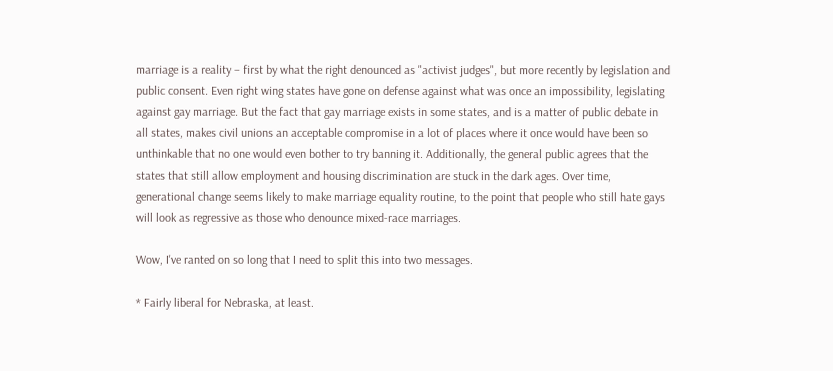marriage is a reality – first by what the right denounced as "activist judges", but more recently by legislation and public consent. Even right wing states have gone on defense against what was once an impossibility, legislating against gay marriage. But the fact that gay marriage exists in some states, and is a matter of public debate in all states, makes civil unions an acceptable compromise in a lot of places where it once would have been so unthinkable that no one would even bother to try banning it. Additionally, the general public agrees that the states that still allow employment and housing discrimination are stuck in the dark ages. Over time, generational change seems likely to make marriage equality routine, to the point that people who still hate gays will look as regressive as those who denounce mixed-race marriages.

Wow, I've ranted on so long that I need to split this into two messages.

* Fairly liberal for Nebraska, at least.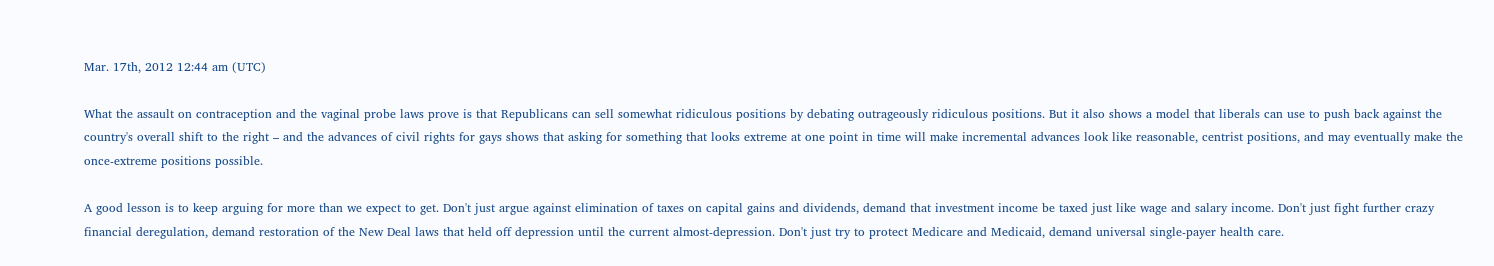Mar. 17th, 2012 12:44 am (UTC)

What the assault on contraception and the vaginal probe laws prove is that Republicans can sell somewhat ridiculous positions by debating outrageously ridiculous positions. But it also shows a model that liberals can use to push back against the country's overall shift to the right – and the advances of civil rights for gays shows that asking for something that looks extreme at one point in time will make incremental advances look like reasonable, centrist positions, and may eventually make the once-extreme positions possible.

A good lesson is to keep arguing for more than we expect to get. Don't just argue against elimination of taxes on capital gains and dividends, demand that investment income be taxed just like wage and salary income. Don't just fight further crazy financial deregulation, demand restoration of the New Deal laws that held off depression until the current almost-depression. Don't just try to protect Medicare and Medicaid, demand universal single-payer health care.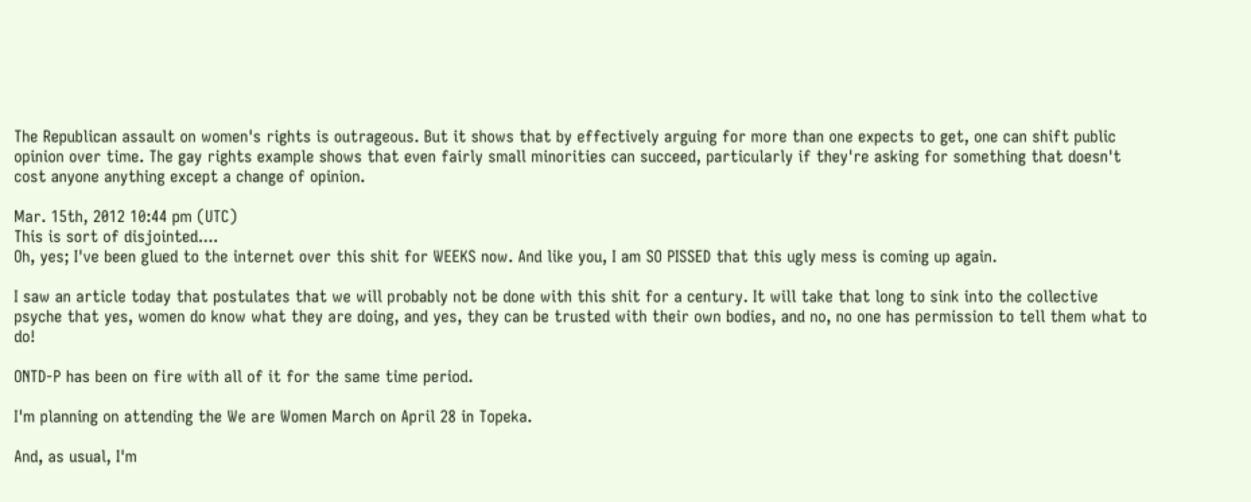The Republican assault on women's rights is outrageous. But it shows that by effectively arguing for more than one expects to get, one can shift public opinion over time. The gay rights example shows that even fairly small minorities can succeed, particularly if they're asking for something that doesn't cost anyone anything except a change of opinion.

Mar. 15th, 2012 10:44 pm (UTC)
This is sort of disjointed....
Oh, yes; I've been glued to the internet over this shit for WEEKS now. And like you, I am SO PISSED that this ugly mess is coming up again.

I saw an article today that postulates that we will probably not be done with this shit for a century. It will take that long to sink into the collective psyche that yes, women do know what they are doing, and yes, they can be trusted with their own bodies, and no, no one has permission to tell them what to do!

ONTD-P has been on fire with all of it for the same time period.

I'm planning on attending the We are Women March on April 28 in Topeka.

And, as usual, I'm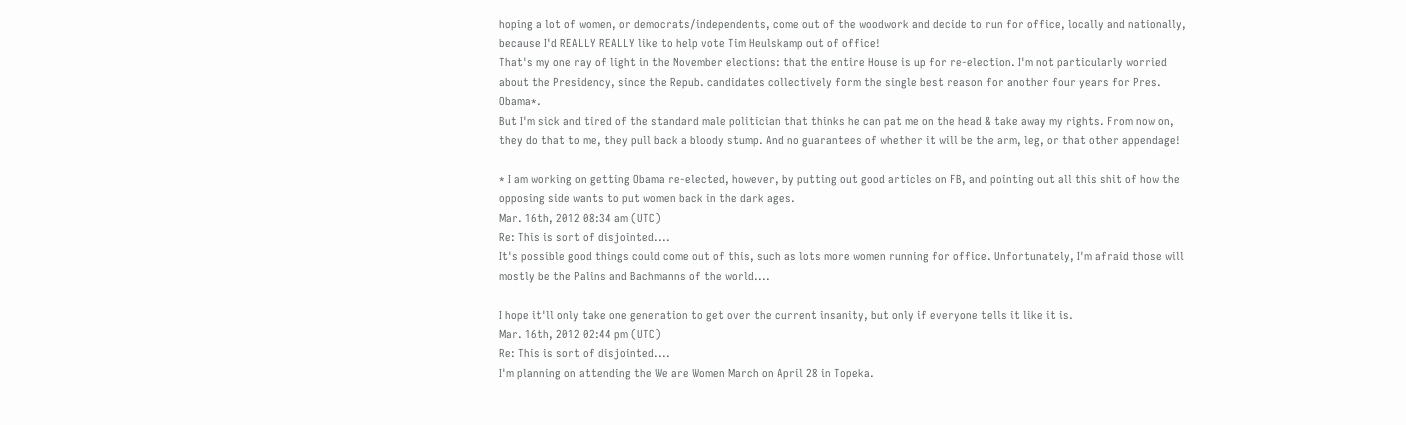hoping a lot of women, or democrats/independents, come out of the woodwork and decide to run for office, locally and nationally, because I'd REALLY REALLY like to help vote Tim Heulskamp out of office!
That's my one ray of light in the November elections: that the entire House is up for re-election. I'm not particularly worried about the Presidency, since the Repub. candidates collectively form the single best reason for another four years for Pres. Obama*.
But I'm sick and tired of the standard male politician that thinks he can pat me on the head & take away my rights. From now on, they do that to me, they pull back a bloody stump. And no guarantees of whether it will be the arm, leg, or that other appendage!

* I am working on getting Obama re-elected, however, by putting out good articles on FB, and pointing out all this shit of how the opposing side wants to put women back in the dark ages.
Mar. 16th, 2012 08:34 am (UTC)
Re: This is sort of disjointed....
It's possible good things could come out of this, such as lots more women running for office. Unfortunately, I'm afraid those will mostly be the Palins and Bachmanns of the world....

I hope it'll only take one generation to get over the current insanity, but only if everyone tells it like it is.
Mar. 16th, 2012 02:44 pm (UTC)
Re: This is sort of disjointed....
I'm planning on attending the We are Women March on April 28 in Topeka.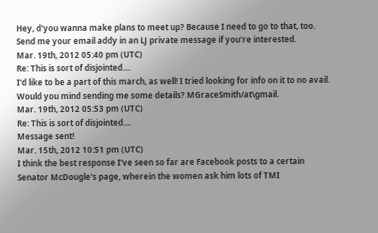Hey, d'you wanna make plans to meet up? Because I need to go to that, too. Send me your email addy in an LJ private message if you're interested.
Mar. 19th, 2012 05:40 pm (UTC)
Re: This is sort of disjointed....
I'd like to be a part of this march, as well! I tried looking for info on it to no avail. Would you mind sending me some details? MGraceSmith/at\gmail.
Mar. 19th, 2012 05:53 pm (UTC)
Re: This is sort of disjointed....
Message sent!
Mar. 15th, 2012 10:51 pm (UTC)
I think the best response I've seen so far are Facebook posts to a certain Senator McDougle's page, wherein the women ask him lots of TMI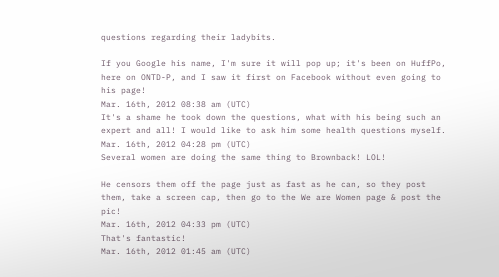questions regarding their ladybits.

If you Google his name, I'm sure it will pop up; it's been on HuffPo, here on ONTD-P, and I saw it first on Facebook without even going to his page!
Mar. 16th, 2012 08:38 am (UTC)
It's a shame he took down the questions, what with his being such an expert and all! I would like to ask him some health questions myself.
Mar. 16th, 2012 04:28 pm (UTC)
Several women are doing the same thing to Brownback! LOL!

He censors them off the page just as fast as he can, so they post them, take a screen cap, then go to the We are Women page & post the pic!
Mar. 16th, 2012 04:33 pm (UTC)
That's fantastic!
Mar. 16th, 2012 01:45 am (UTC)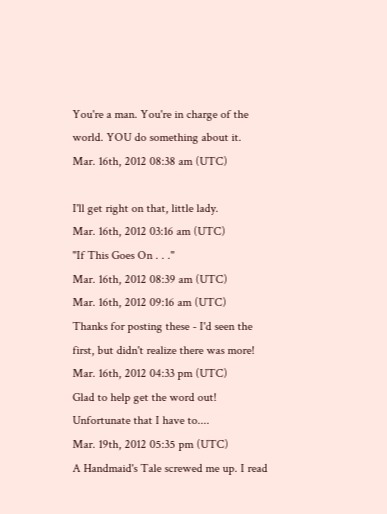You're a man. You're in charge of the world. YOU do something about it.
Mar. 16th, 2012 08:38 am (UTC)

I'll get right on that, little lady.
Mar. 16th, 2012 03:16 am (UTC)
"If This Goes On . . ."
Mar. 16th, 2012 08:39 am (UTC)
Mar. 16th, 2012 09:16 am (UTC)
Thanks for posting these - I'd seen the first, but didn't realize there was more!
Mar. 16th, 2012 04:33 pm (UTC)
Glad to help get the word out! Unfortunate that I have to....
Mar. 19th, 2012 05:35 pm (UTC)
A Handmaid's Tale screwed me up. I read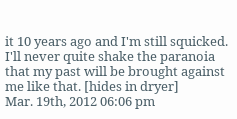it 10 years ago and I'm still squicked. I'll never quite shake the paranoia that my past will be brought against me like that. [hides in dryer]
Mar. 19th, 2012 06:06 pm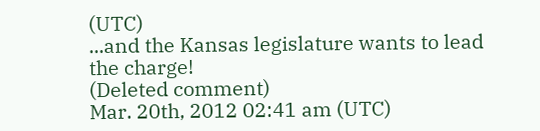(UTC)
...and the Kansas legislature wants to lead the charge!
(Deleted comment)
Mar. 20th, 2012 02:41 am (UTC)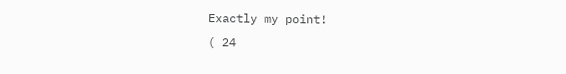Exactly my point!
( 24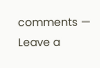comments — Leave a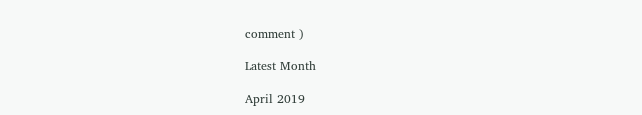comment )

Latest Month

April 2019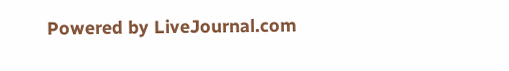Powered by LiveJournal.com